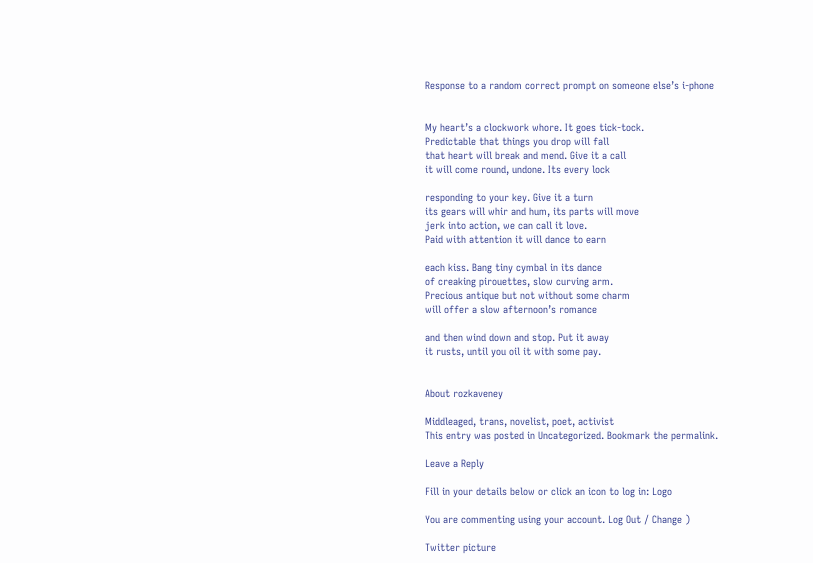Response to a random correct prompt on someone else’s i-phone


My heart’s a clockwork whore. It goes tick-tock.
Predictable that things you drop will fall
that heart will break and mend. Give it a call
it will come round, undone. Its every lock

responding to your key. Give it a turn
its gears will whir and hum, its parts will move
jerk into action, we can call it love.
Paid with attention it will dance to earn

each kiss. Bang tiny cymbal in its dance
of creaking pirouettes, slow curving arm.
Precious antique but not without some charm
will offer a slow afternoon’s romance

and then wind down and stop. Put it away
it rusts, until you oil it with some pay.


About rozkaveney

Middleaged, trans, novelist, poet, activist
This entry was posted in Uncategorized. Bookmark the permalink.

Leave a Reply

Fill in your details below or click an icon to log in: Logo

You are commenting using your account. Log Out / Change )

Twitter picture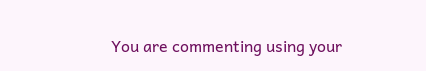You are commenting using your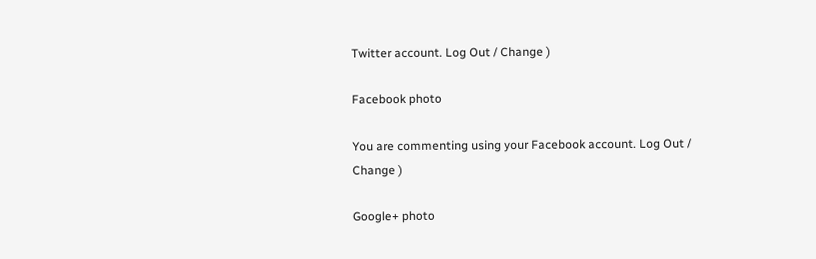Twitter account. Log Out / Change )

Facebook photo

You are commenting using your Facebook account. Log Out / Change )

Google+ photo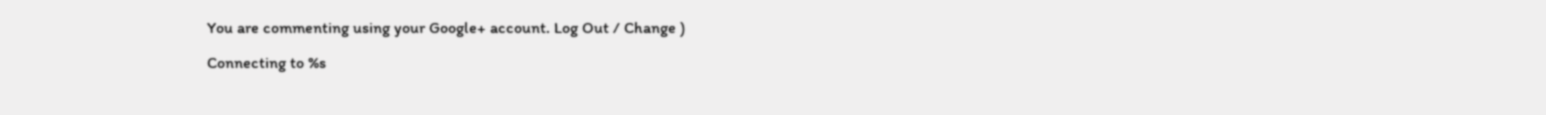You are commenting using your Google+ account. Log Out / Change )

Connecting to %s